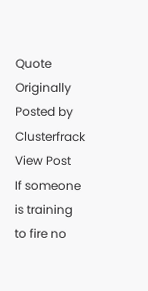Quote Originally Posted by Clusterfrack View Post
If someone is training to fire no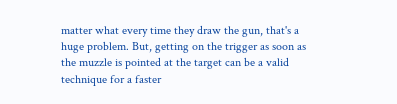matter what every time they draw the gun, that's a huge problem. But, getting on the trigger as soon as the muzzle is pointed at the target can be a valid technique for a faster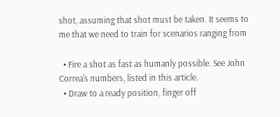shot, assuming that shot must be taken. It seems to me that we need to train for scenarios ranging from

  • Fire a shot as fast as humanly possible. See John Correa's numbers, listed in this article.
  • Draw to a ready position, finger off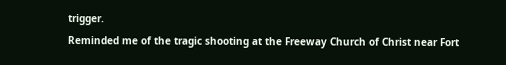trigger.
Reminded me of the tragic shooting at the Freeway Church of Christ near Fort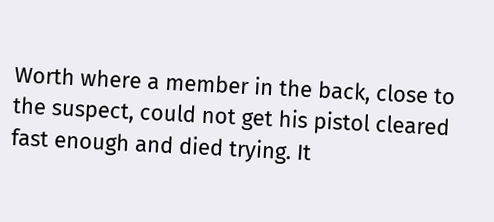Worth where a member in the back, close to the suspect, could not get his pistol cleared fast enough and died trying. It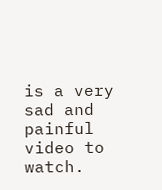is a very sad and painful video to watch.